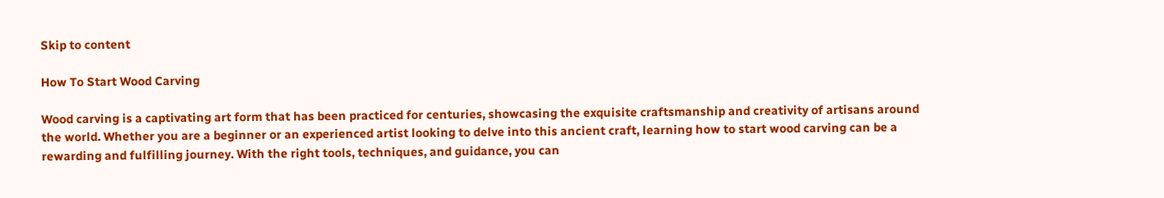Skip to content

How To Start Wood Carving

Wood carving is a captivating art form that has been practiced for centuries, showcasing the exquisite craftsmanship and creativity of artisans around the world. Whether you are a beginner or an experienced artist looking to delve into this ancient craft, learning how to start wood carving can be a rewarding and fulfilling journey. With the right tools, techniques, and guidance, you can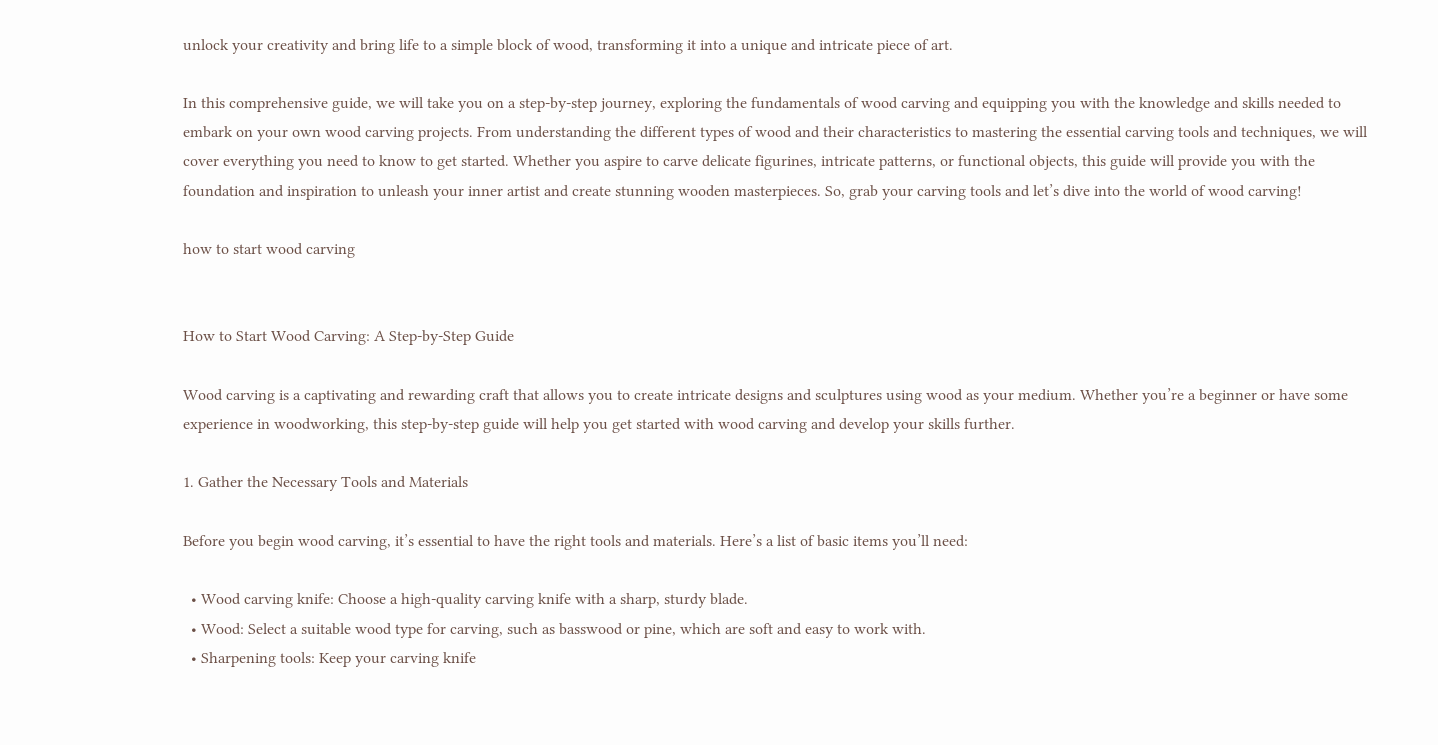unlock your creativity and bring life to a simple block of wood, transforming it into a unique and intricate piece of art.

In this comprehensive guide, we will take you on a step-by-step journey, exploring the fundamentals of wood carving and equipping you with the knowledge and skills needed to embark on your own wood carving projects. From understanding the different types of wood and their characteristics to mastering the essential carving tools and techniques, we will cover everything you need to know to get started. Whether you aspire to carve delicate figurines, intricate patterns, or functional objects, this guide will provide you with the foundation and inspiration to unleash your inner artist and create stunning wooden masterpieces. So, grab your carving tools and let’s dive into the world of wood carving!

how to start wood carving


How to Start Wood Carving: A Step-by-Step Guide

Wood carving is a captivating and rewarding craft that allows you to create intricate designs and sculptures using wood as your medium. Whether you’re a beginner or have some experience in woodworking, this step-by-step guide will help you get started with wood carving and develop your skills further.

1. Gather the Necessary Tools and Materials

Before you begin wood carving, it’s essential to have the right tools and materials. Here’s a list of basic items you’ll need:

  • Wood carving knife: Choose a high-quality carving knife with a sharp, sturdy blade.
  • Wood: Select a suitable wood type for carving, such as basswood or pine, which are soft and easy to work with.
  • Sharpening tools: Keep your carving knife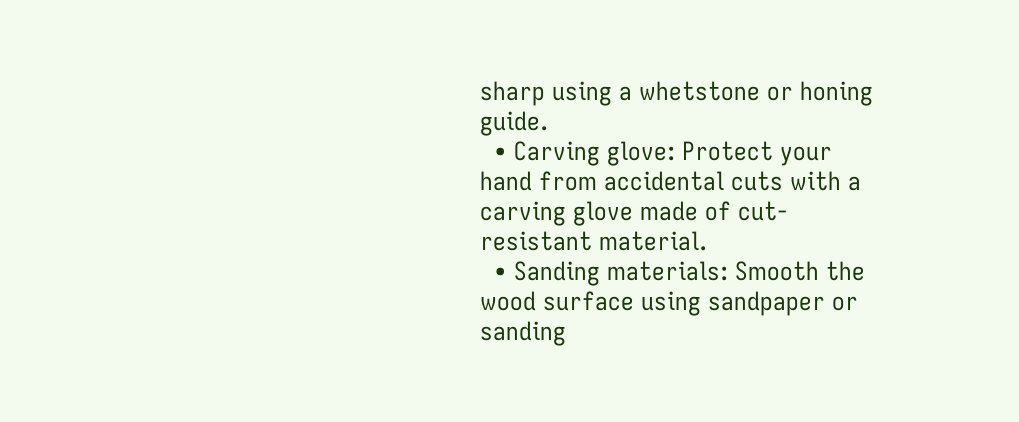sharp using a whetstone or honing guide.
  • Carving glove: Protect your hand from accidental cuts with a carving glove made of cut-resistant material.
  • Sanding materials: Smooth the wood surface using sandpaper or sanding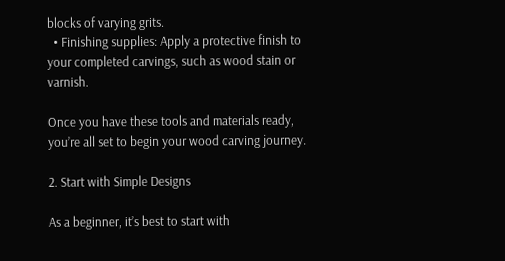blocks of varying grits.
  • Finishing supplies: Apply a protective finish to your completed carvings, such as wood stain or varnish.

Once you have these tools and materials ready, you’re all set to begin your wood carving journey.

2. Start with Simple Designs

As a beginner, it’s best to start with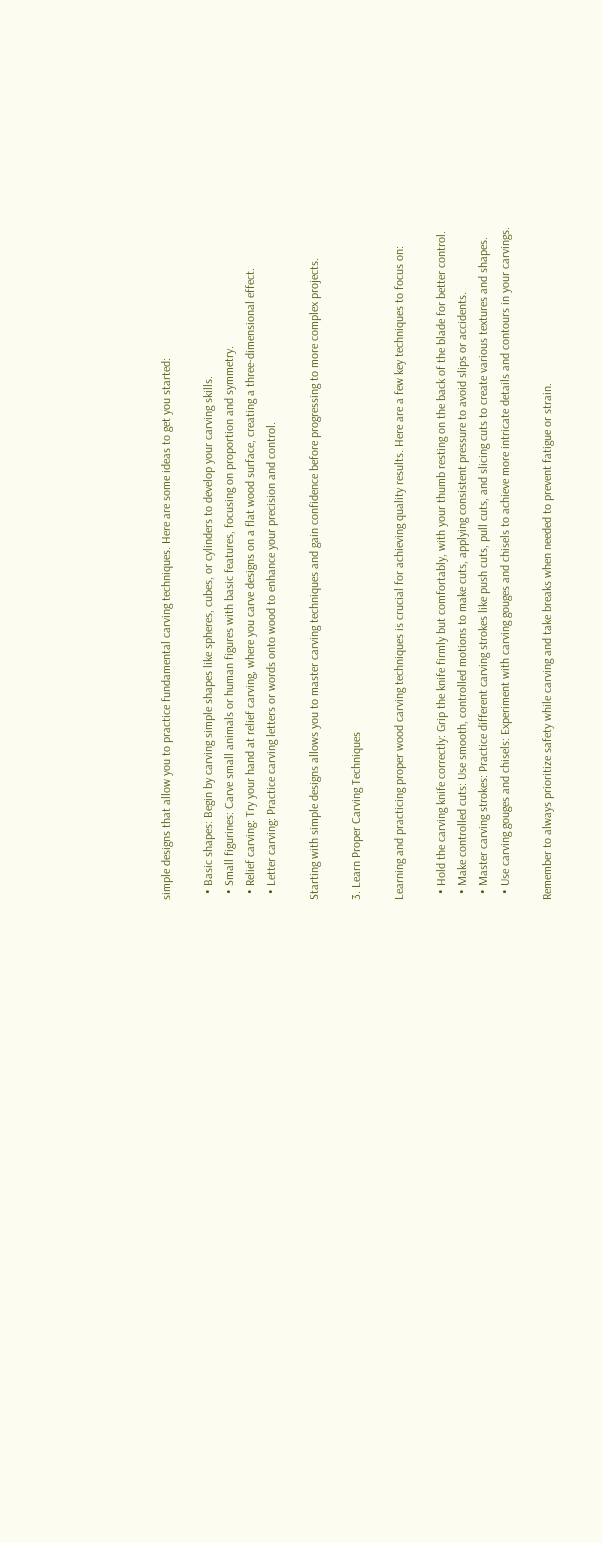simple designs that allow you to practice fundamental carving techniques. Here are some ideas to get you started:

  • Basic shapes: Begin by carving simple shapes like spheres, cubes, or cylinders to develop your carving skills.
  • Small figurines: Carve small animals or human figures with basic features, focusing on proportion and symmetry.
  • Relief carving: Try your hand at relief carving, where you carve designs on a flat wood surface, creating a three-dimensional effect.
  • Letter carving: Practice carving letters or words onto wood to enhance your precision and control.

Starting with simple designs allows you to master carving techniques and gain confidence before progressing to more complex projects.

3. Learn Proper Carving Techniques

Learning and practicing proper wood carving techniques is crucial for achieving quality results. Here are a few key techniques to focus on:

  • Hold the carving knife correctly: Grip the knife firmly but comfortably, with your thumb resting on the back of the blade for better control.
  • Make controlled cuts: Use smooth, controlled motions to make cuts, applying consistent pressure to avoid slips or accidents.
  • Master carving strokes: Practice different carving strokes like push cuts, pull cuts, and slicing cuts to create various textures and shapes.
  • Use carving gouges and chisels: Experiment with carving gouges and chisels to achieve more intricate details and contours in your carvings.

Remember to always prioritize safety while carving and take breaks when needed to prevent fatigue or strain.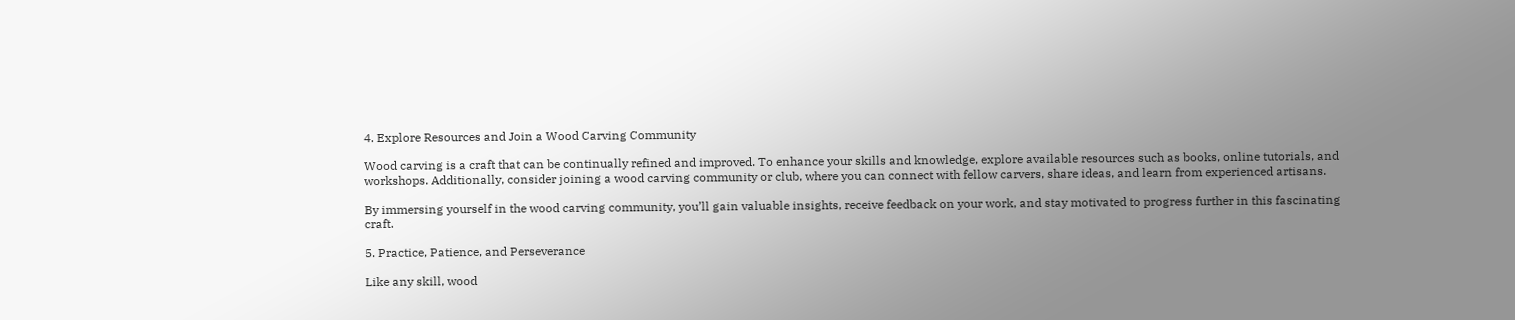4. Explore Resources and Join a Wood Carving Community

Wood carving is a craft that can be continually refined and improved. To enhance your skills and knowledge, explore available resources such as books, online tutorials, and workshops. Additionally, consider joining a wood carving community or club, where you can connect with fellow carvers, share ideas, and learn from experienced artisans.

By immersing yourself in the wood carving community, you’ll gain valuable insights, receive feedback on your work, and stay motivated to progress further in this fascinating craft.

5. Practice, Patience, and Perseverance

Like any skill, wood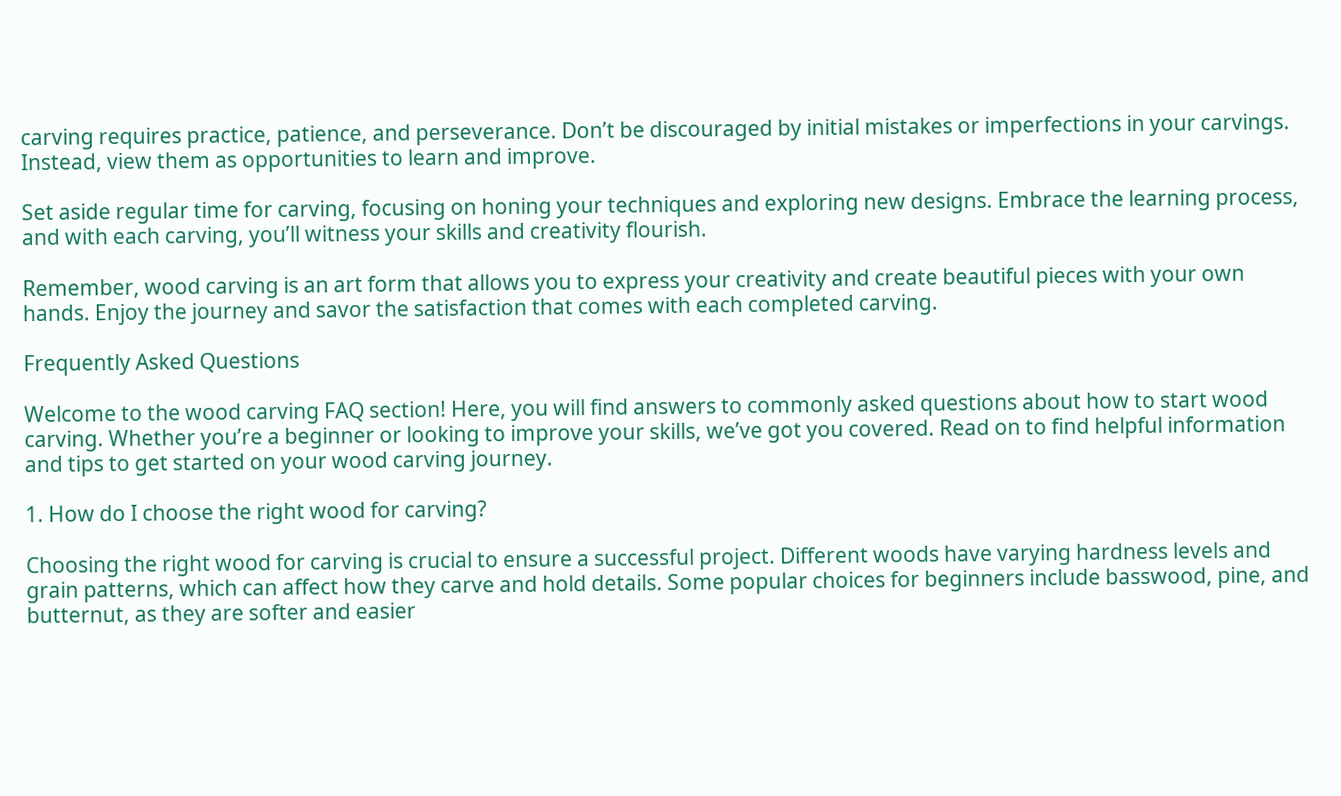carving requires practice, patience, and perseverance. Don’t be discouraged by initial mistakes or imperfections in your carvings. Instead, view them as opportunities to learn and improve.

Set aside regular time for carving, focusing on honing your techniques and exploring new designs. Embrace the learning process, and with each carving, you’ll witness your skills and creativity flourish.

Remember, wood carving is an art form that allows you to express your creativity and create beautiful pieces with your own hands. Enjoy the journey and savor the satisfaction that comes with each completed carving.

Frequently Asked Questions

Welcome to the wood carving FAQ section! Here, you will find answers to commonly asked questions about how to start wood carving. Whether you’re a beginner or looking to improve your skills, we’ve got you covered. Read on to find helpful information and tips to get started on your wood carving journey.

1. How do I choose the right wood for carving?

Choosing the right wood for carving is crucial to ensure a successful project. Different woods have varying hardness levels and grain patterns, which can affect how they carve and hold details. Some popular choices for beginners include basswood, pine, and butternut, as they are softer and easier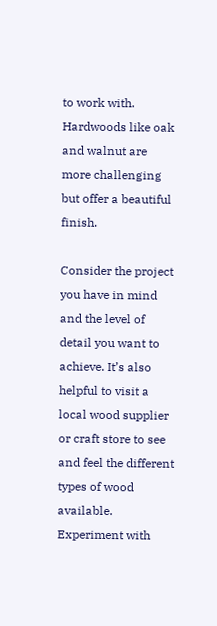to work with. Hardwoods like oak and walnut are more challenging but offer a beautiful finish.

Consider the project you have in mind and the level of detail you want to achieve. It’s also helpful to visit a local wood supplier or craft store to see and feel the different types of wood available. Experiment with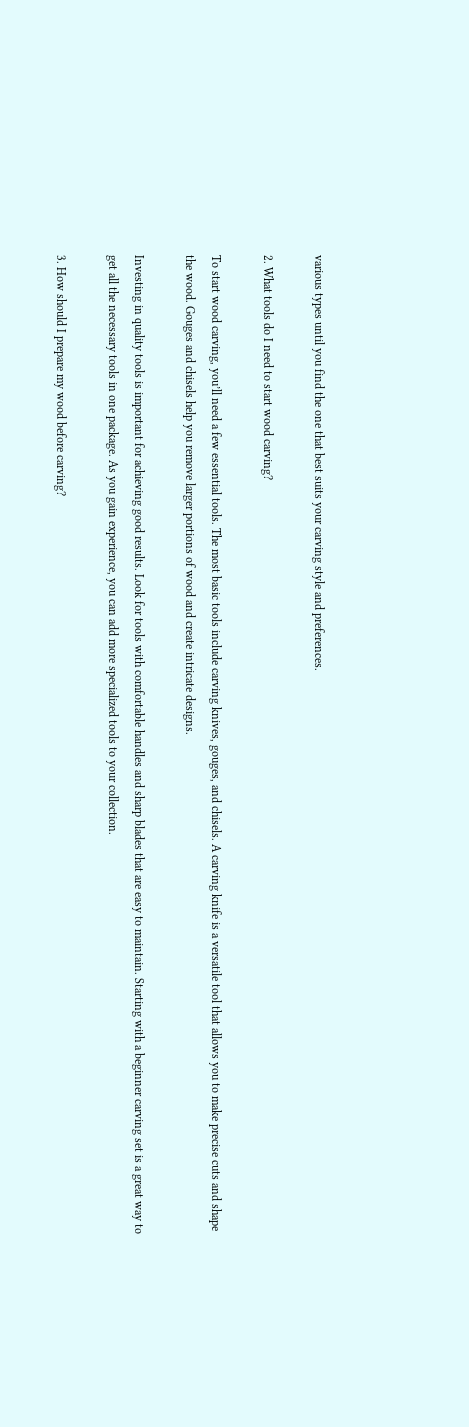various types until you find the one that best suits your carving style and preferences.

2. What tools do I need to start wood carving?

To start wood carving, you’ll need a few essential tools. The most basic tools include carving knives, gouges, and chisels. A carving knife is a versatile tool that allows you to make precise cuts and shape the wood. Gouges and chisels help you remove larger portions of wood and create intricate designs.

Investing in quality tools is important for achieving good results. Look for tools with comfortable handles and sharp blades that are easy to maintain. Starting with a beginner carving set is a great way to get all the necessary tools in one package. As you gain experience, you can add more specialized tools to your collection.

3. How should I prepare my wood before carving?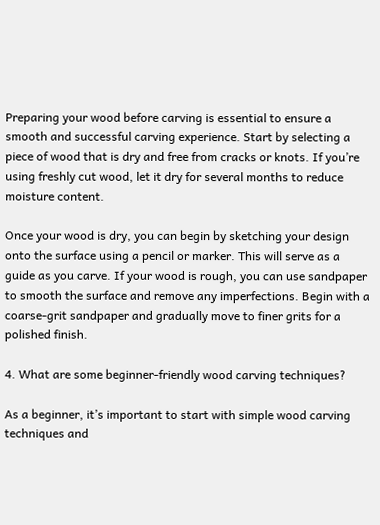Preparing your wood before carving is essential to ensure a smooth and successful carving experience. Start by selecting a piece of wood that is dry and free from cracks or knots. If you’re using freshly cut wood, let it dry for several months to reduce moisture content.

Once your wood is dry, you can begin by sketching your design onto the surface using a pencil or marker. This will serve as a guide as you carve. If your wood is rough, you can use sandpaper to smooth the surface and remove any imperfections. Begin with a coarse-grit sandpaper and gradually move to finer grits for a polished finish.

4. What are some beginner-friendly wood carving techniques?

As a beginner, it’s important to start with simple wood carving techniques and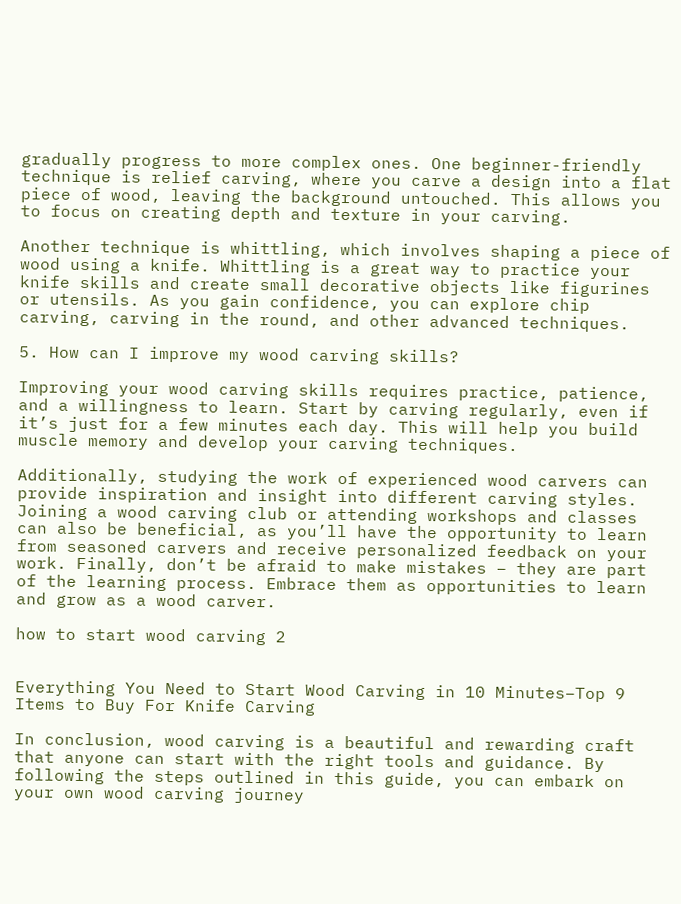gradually progress to more complex ones. One beginner-friendly technique is relief carving, where you carve a design into a flat piece of wood, leaving the background untouched. This allows you to focus on creating depth and texture in your carving.

Another technique is whittling, which involves shaping a piece of wood using a knife. Whittling is a great way to practice your knife skills and create small decorative objects like figurines or utensils. As you gain confidence, you can explore chip carving, carving in the round, and other advanced techniques.

5. How can I improve my wood carving skills?

Improving your wood carving skills requires practice, patience, and a willingness to learn. Start by carving regularly, even if it’s just for a few minutes each day. This will help you build muscle memory and develop your carving techniques.

Additionally, studying the work of experienced wood carvers can provide inspiration and insight into different carving styles. Joining a wood carving club or attending workshops and classes can also be beneficial, as you’ll have the opportunity to learn from seasoned carvers and receive personalized feedback on your work. Finally, don’t be afraid to make mistakes – they are part of the learning process. Embrace them as opportunities to learn and grow as a wood carver.

how to start wood carving 2


Everything You Need to Start Wood Carving in 10 Minutes–Top 9 Items to Buy For Knife Carving

In conclusion, wood carving is a beautiful and rewarding craft that anyone can start with the right tools and guidance. By following the steps outlined in this guide, you can embark on your own wood carving journey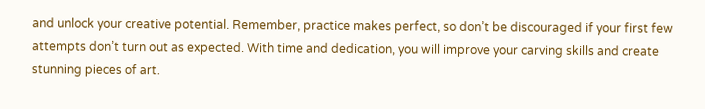and unlock your creative potential. Remember, practice makes perfect, so don’t be discouraged if your first few attempts don’t turn out as expected. With time and dedication, you will improve your carving skills and create stunning pieces of art.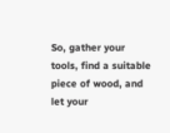So, gather your tools, find a suitable piece of wood, and let your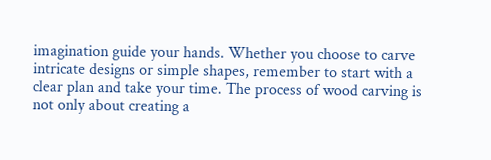imagination guide your hands. Whether you choose to carve intricate designs or simple shapes, remember to start with a clear plan and take your time. The process of wood carving is not only about creating a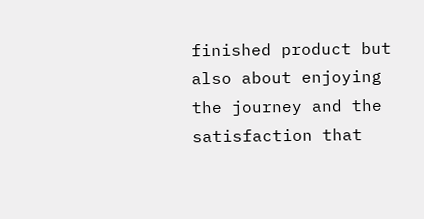finished product but also about enjoying the journey and the satisfaction that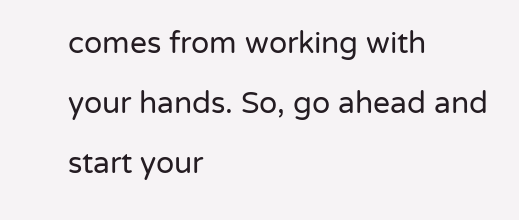comes from working with your hands. So, go ahead and start your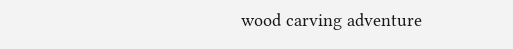wood carving adventure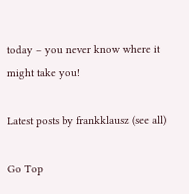today – you never know where it might take you!

Latest posts by frankklausz (see all)

Go Top